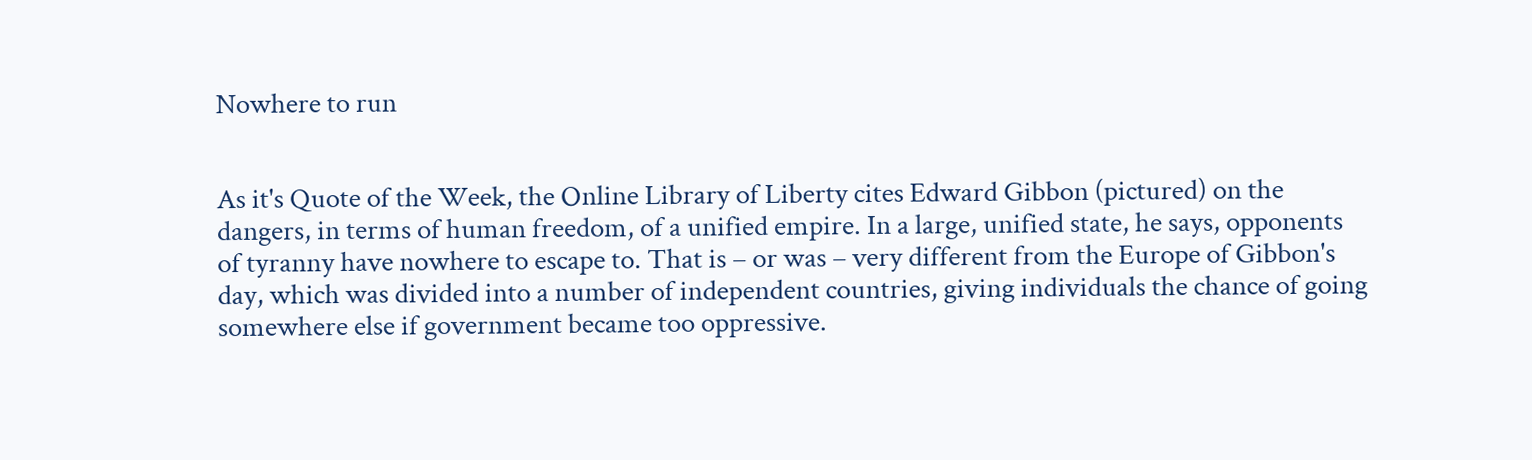Nowhere to run


As it's Quote of the Week, the Online Library of Liberty cites Edward Gibbon (pictured) on the dangers, in terms of human freedom, of a unified empire. In a large, unified state, he says, opponents of tyranny have nowhere to escape to. That is – or was – very different from the Europe of Gibbon's day, which was divided into a number of independent countries, giving individuals the chance of going somewhere else if government became too oppressive.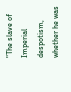"The slave of Imperial despotism, whether he was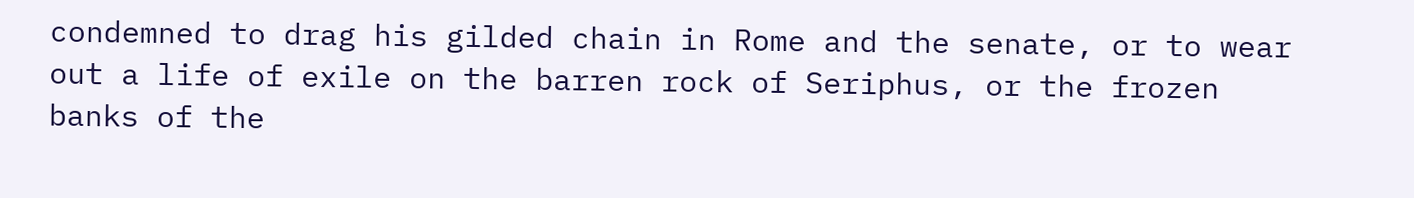condemned to drag his gilded chain in Rome and the senate, or to wear out a life of exile on the barren rock of Seriphus, or the frozen banks of the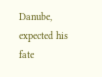Danube, expected his fate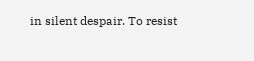in silent despair. To resist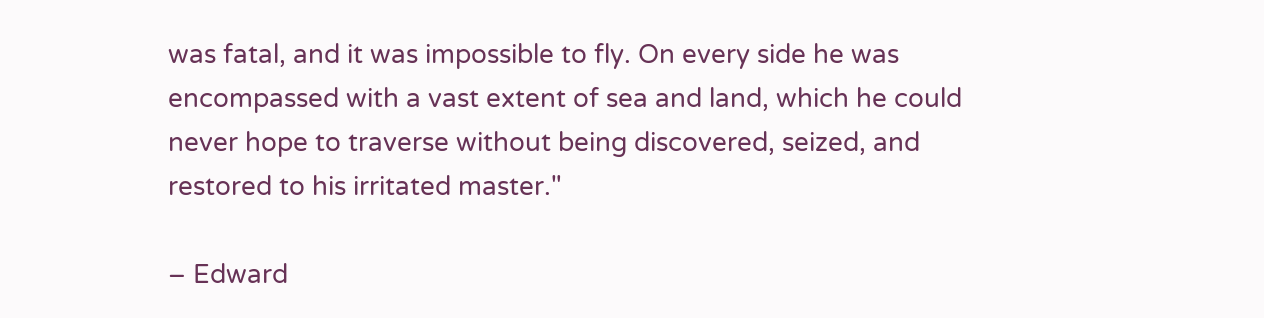was fatal, and it was impossible to fly. On every side he was encompassed with a vast extent of sea and land, which he could never hope to traverse without being discovered, seized, and restored to his irritated master."

– Edward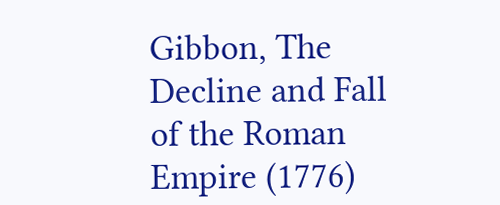Gibbon, The Decline and Fall of the Roman Empire (1776)